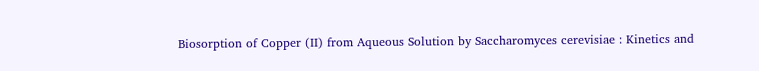Biosorption of Copper (II) from Aqueous Solution by Saccharomyces cerevisiae : Kinetics and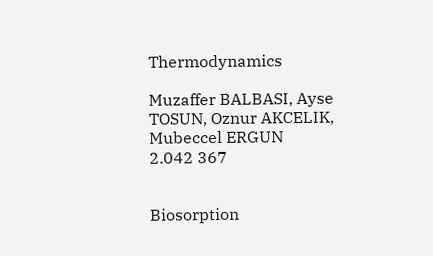Thermodynamics

Muzaffer BALBASI, Ayse TOSUN, Oznur AKCELIK, Mubeccel ERGUN
2.042 367


Biosorption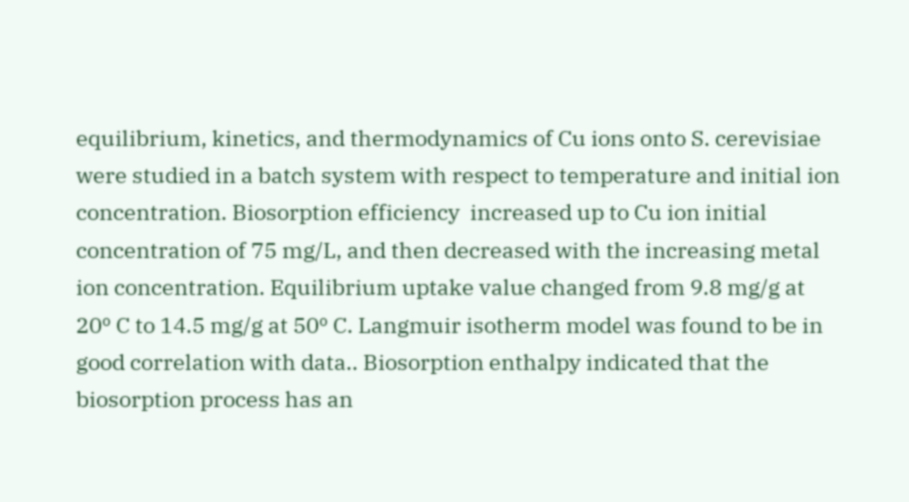equilibrium, kinetics, and thermodynamics of Cu ions onto S. cerevisiae  were studied in a batch system with respect to temperature and initial ion concentration. Biosorption efficiency  increased up to Cu ion initial concentration of 75 mg/L, and then decreased with the increasing metal ion concentration. Equilibrium uptake value changed from 9.8 mg/g at 20º C to 14.5 mg/g at 50º C. Langmuir isotherm model was found to be in good correlation with data.. Biosorption enthalpy indicated that the biosorption process has an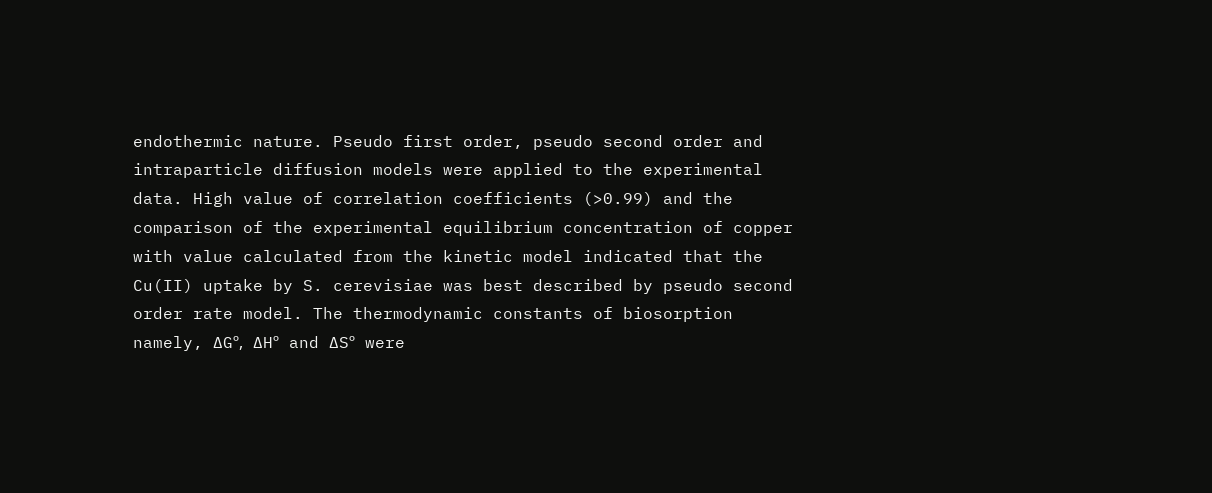endothermic nature. Pseudo first order, pseudo second order and intraparticle diffusion models were applied to the experimental data. High value of correlation coefficients (>0.99) and the comparison of the experimental equilibrium concentration of copper with value calculated from the kinetic model indicated that the Cu(II) uptake by S. cerevisiae was best described by pseudo second order rate model. The thermodynamic constants of biosorption namely, ∆Gº, ∆Hº and ∆Sº were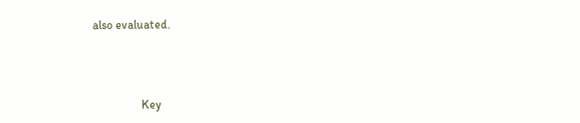also evaluated.



                Key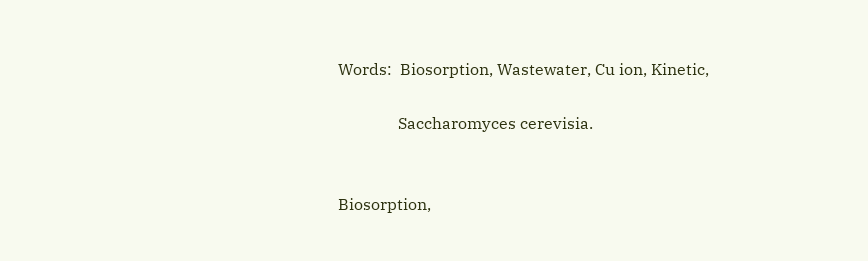Words:  Biosorption, Wastewater, Cu ion, Kinetic,

               Saccharomyces cerevisia.


Biosorption,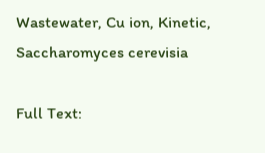Wastewater, Cu ion, Kinetic, Saccharomyces cerevisia

Full Text: